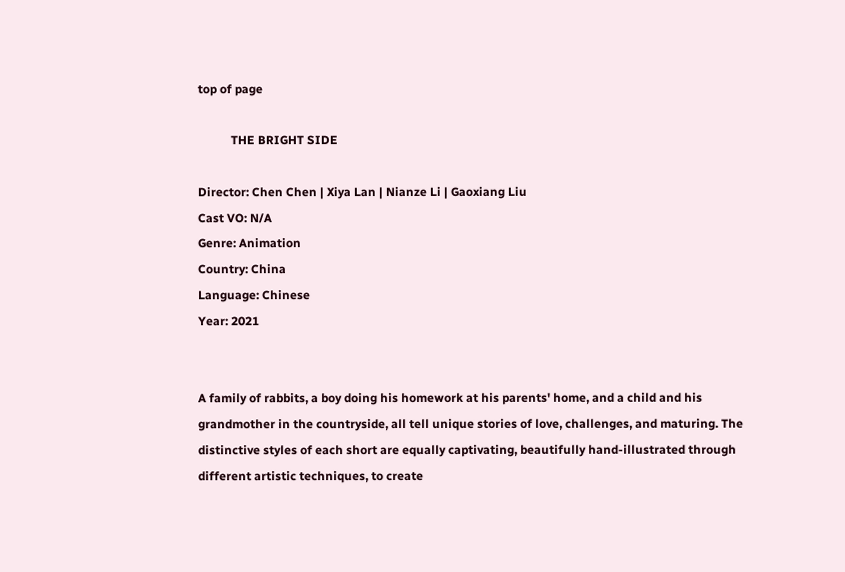top of page

           THE BRIGHT SIDE

Director: Chen Chen | Xiya Lan | Nianze Li | Gaoxiang Liu
Cast VO: N/A
Genre: Animation
Country: China
Language: Chinese
Year: 2021


A family of rabbits, a boy doing his homework at his parents' home, and a child and his grandmother in the countryside, all tell unique stories of love, challenges, and maturing. The distinctive styles of each short are equally captivating, beautifully hand-illustrated through different artistic techniques, to create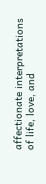affectionate interpretations of life, love, and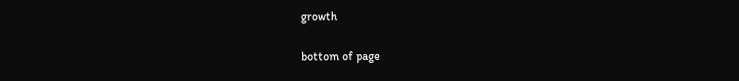growth

bottom of page